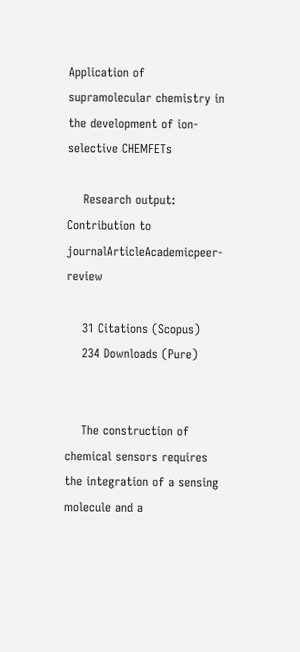Application of supramolecular chemistry in the development of ion-selective CHEMFETs

    Research output: Contribution to journalArticleAcademicpeer-review

    31 Citations (Scopus)
    234 Downloads (Pure)


    The construction of chemical sensors requires the integration of a sensing molecule and a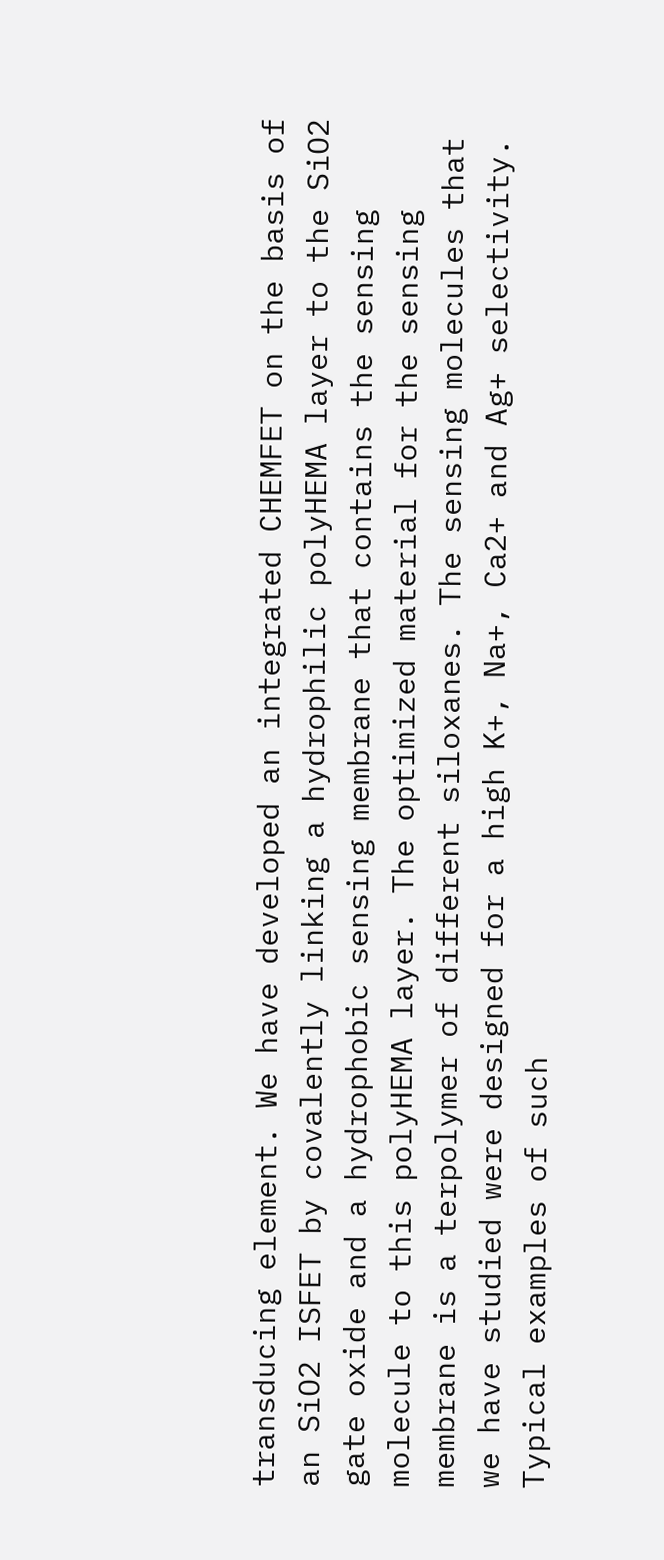transducing element. We have developed an integrated CHEMFET on the basis of an SiO2 ISFET by covalently linking a hydrophilic polyHEMA layer to the SiO2 gate oxide and a hydrophobic sensing membrane that contains the sensing molecule to this polyHEMA layer. The optimized material for the sensing membrane is a terpolymer of different siloxanes. The sensing molecules that we have studied were designed for a high K+, Na+, Ca2+ and Ag+ selectivity. Typical examples of such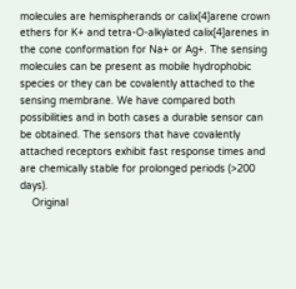molecules are hemispherands or calix[4]arene crown ethers for K+ and tetra-O-alkylated calix[4]arenes in the cone conformation for Na+ or Ag+. The sensing molecules can be present as mobile hydrophobic species or they can be covalently attached to the sensing membrane. We have compared both possibilities and in both cases a durable sensor can be obtained. The sensors that have covalently attached receptors exhibit fast response times and are chemically stable for prolonged periods (>200 days).
    Original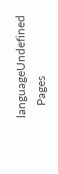languageUndefined
    Pages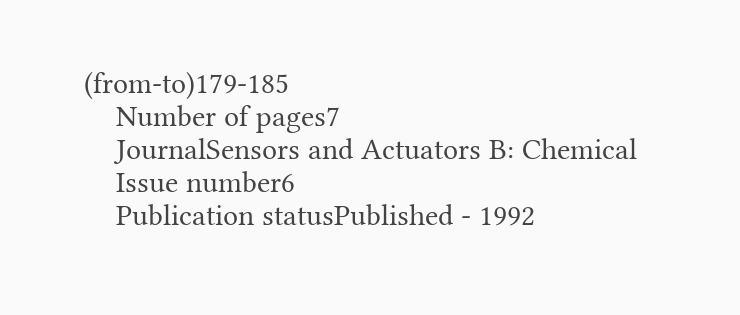(from-to)179-185
    Number of pages7
    JournalSensors and Actuators B: Chemical
    Issue number6
    Publication statusPublished - 1992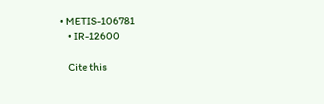• METIS-106781
    • IR-12600

    Cite this